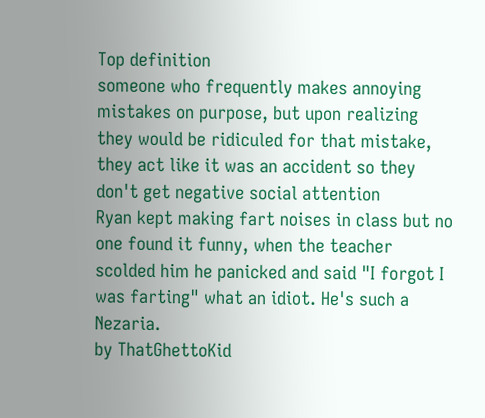Top definition
someone who frequently makes annoying mistakes on purpose, but upon realizing they would be ridiculed for that mistake, they act like it was an accident so they don't get negative social attention
Ryan kept making fart noises in class but no one found it funny, when the teacher scolded him he panicked and said "I forgot I was farting" what an idiot. He's such a Nezaria.
by ThatGhettoKid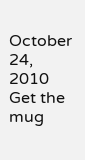October 24, 2010
Get the mug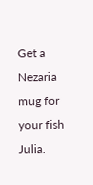Get a Nezaria mug for your fish Julia.